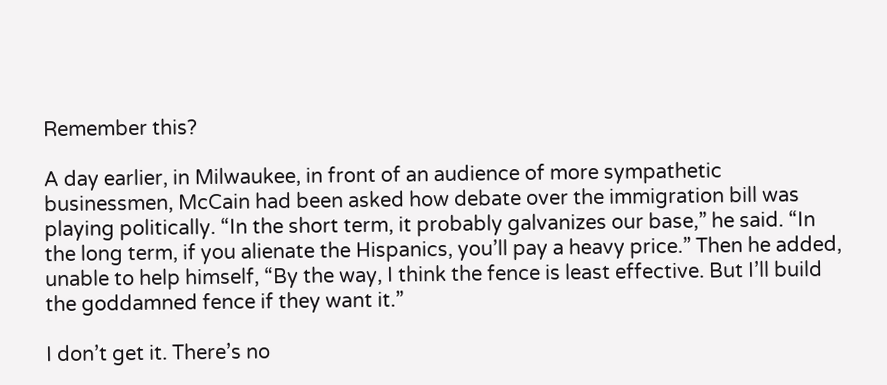Remember this?

A day earlier, in Milwaukee, in front of an audience of more sympathetic businessmen, McCain had been asked how debate over the immigration bill was playing politically. “In the short term, it probably galvanizes our base,” he said. “In the long term, if you alienate the Hispanics, you’ll pay a heavy price.” Then he added, unable to help himself, “By the way, I think the fence is least effective. But I’ll build the goddamned fence if they want it.”

I don’t get it. There’s no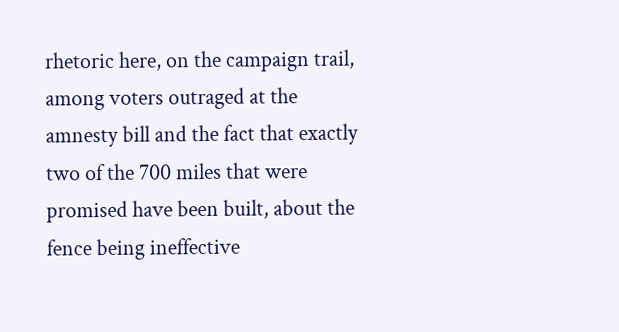rhetoric here, on the campaign trail, among voters outraged at the amnesty bill and the fact that exactly two of the 700 miles that were promised have been built, about the fence being ineffective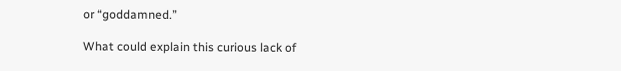or “goddamned.”

What could explain this curious lack of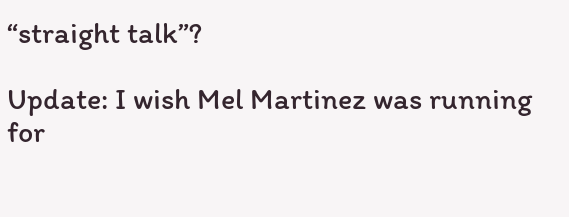“straight talk”?

Update: I wish Mel Martinez was running for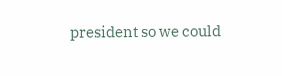president so we could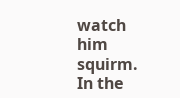watch him squirm. In the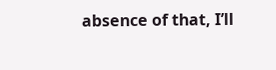absence of that, I’ll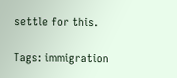settle for this.

Tags: immigration